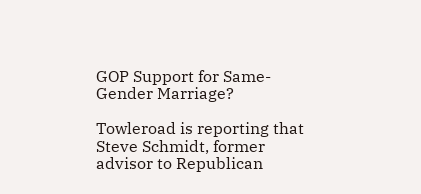GOP Support for Same-Gender Marriage?

Towleroad is reporting that Steve Schmidt, former advisor to Republican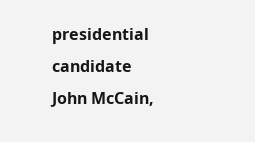presidential candidate John McCain,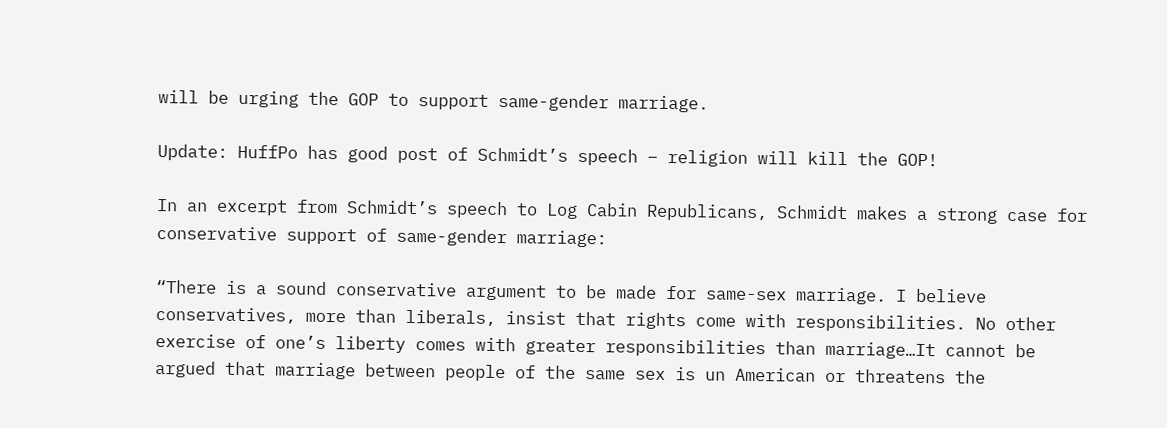will be urging the GOP to support same-gender marriage.

Update: HuffPo has good post of Schmidt’s speech – religion will kill the GOP!

In an excerpt from Schmidt’s speech to Log Cabin Republicans, Schmidt makes a strong case for conservative support of same-gender marriage:

“There is a sound conservative argument to be made for same-sex marriage. I believe conservatives, more than liberals, insist that rights come with responsibilities. No other exercise of one’s liberty comes with greater responsibilities than marriage…It cannot be argued that marriage between people of the same sex is un American or threatens the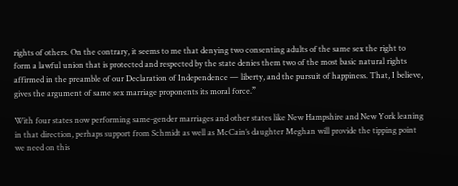rights of others. On the contrary, it seems to me that denying two consenting adults of the same sex the right to form a lawful union that is protected and respected by the state denies them two of the most basic natural rights affirmed in the preamble of our Declaration of Independence — liberty, and the pursuit of happiness. That, I believe, gives the argument of same sex marriage proponents its moral force.”

With four states now performing same-gender marriages and other states like New Hampshire and New York leaning in that direction, perhaps support from Schmidt as well as McCain’s daughter Meghan will provide the tipping point we need on this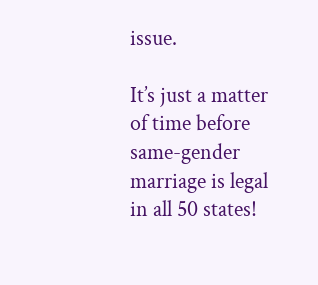issue.

It’s just a matter of time before same-gender marriage is legal in all 50 states!